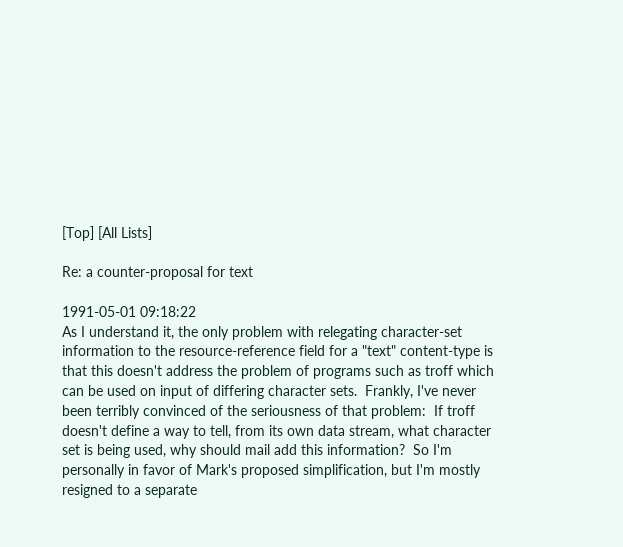[Top] [All Lists]

Re: a counter-proposal for text

1991-05-01 09:18:22
As I understand it, the only problem with relegating character-set
information to the resource-reference field for a "text" content-type is
that this doesn't address the problem of programs such as troff which
can be used on input of differing character sets.  Frankly, I've never
been terribly convinced of the seriousness of that problem:  If troff
doesn't define a way to tell, from its own data stream, what character
set is being used, why should mail add this information?  So I'm
personally in favor of Mark's proposed simplification, but I'm mostly
resigned to a separate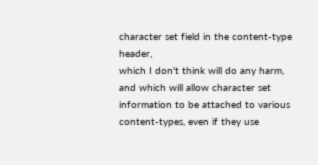character set field in the content-type header,
which I don't think will do any harm, and which will allow character set
information to be attached to various content-types, even if they use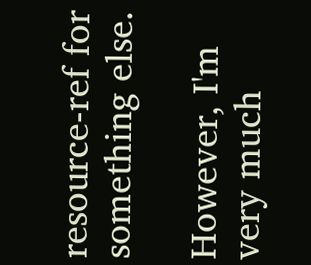resource-ref for something else.

However, I'm very much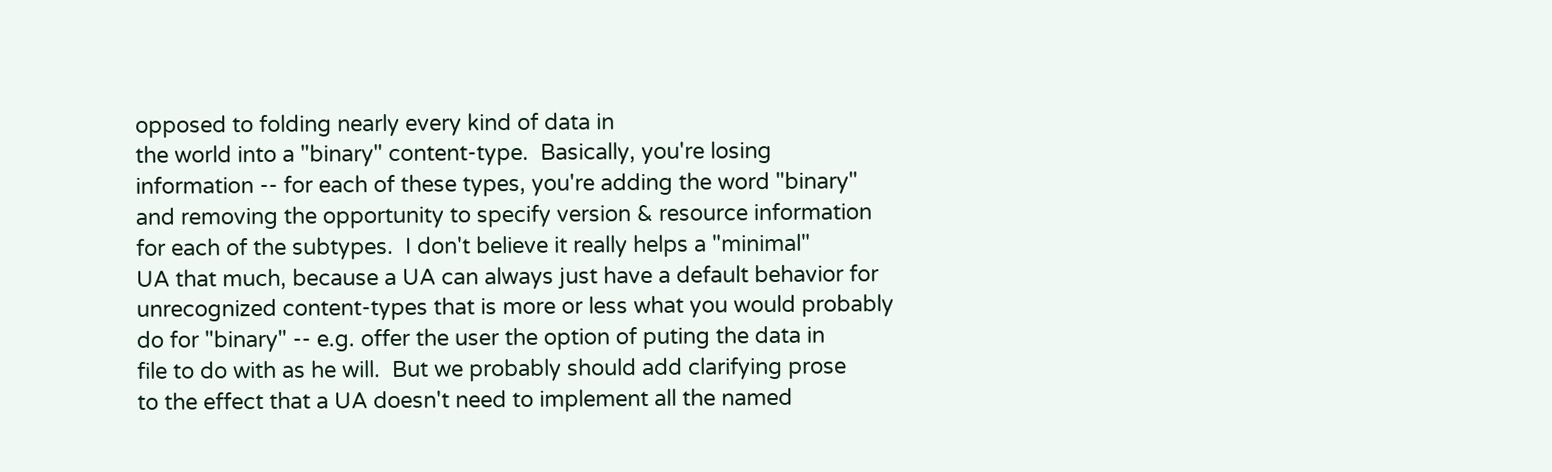opposed to folding nearly every kind of data in
the world into a "binary" content-type.  Basically, you're losing
information -- for each of these types, you're adding the word "binary"
and removing the opportunity to specify version & resource information
for each of the subtypes.  I don't believe it really helps a "minimal"
UA that much, because a UA can always just have a default behavior for
unrecognized content-types that is more or less what you would probably
do for "binary" -- e.g. offer the user the option of puting the data in
file to do with as he will.  But we probably should add clarifying prose
to the effect that a UA doesn't need to implement all the named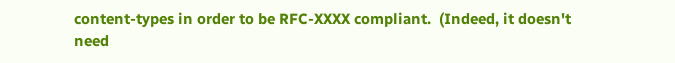content-types in order to be RFC-XXXX compliant.  (Indeed, it doesn't
need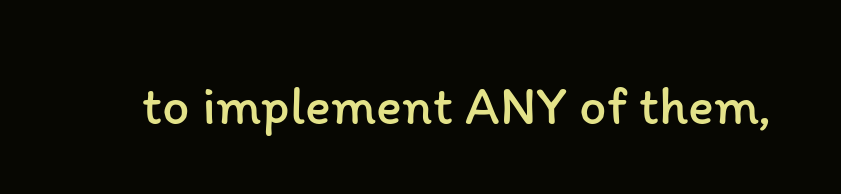to implement ANY of them,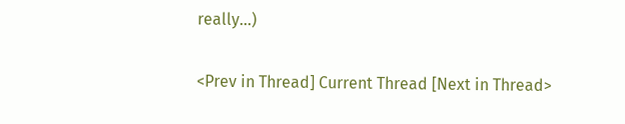really...)

<Prev in Thread] Current Thread [Next in Thread>